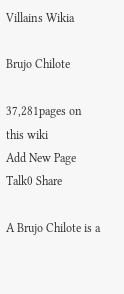Villains Wikia

Brujo Chilote

37,281pages on
this wiki
Add New Page
Talk0 Share

A Brujo Chilote is a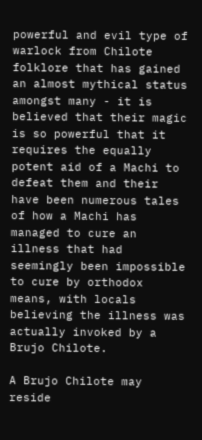powerful and evil type of warlock from Chilote folklore that has gained an almost mythical status amongst many - it is believed that their magic is so powerful that it requires the equally potent aid of a Machi to defeat them and their have been numerous tales of how a Machi has managed to cure an illness that had seemingly been impossible to cure by orthodox means, with locals believing the illness was actually invoked by a Brujo Chilote.

A Brujo Chilote may reside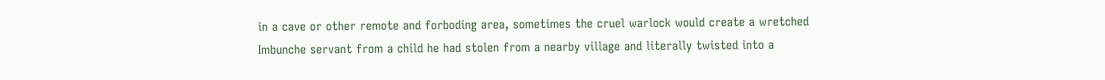in a cave or other remote and forboding area, sometimes the cruel warlock would create a wretched Imbunche servant from a child he had stolen from a nearby village and literally twisted into a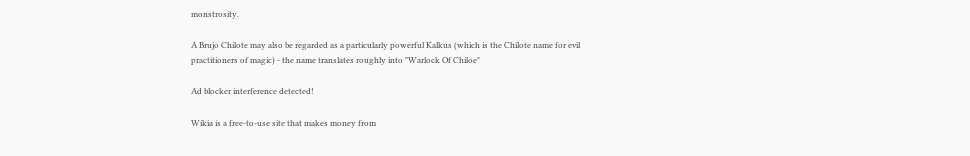monstrosity.

A Brujo Chilote may also be regarded as a particularly powerful Kalkus (which is the Chilote name for evil practitioners of magic) - the name translates roughly into "Warlock Of Chiloe"

Ad blocker interference detected!

Wikia is a free-to-use site that makes money from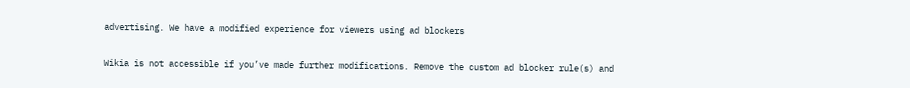advertising. We have a modified experience for viewers using ad blockers

Wikia is not accessible if you’ve made further modifications. Remove the custom ad blocker rule(s) and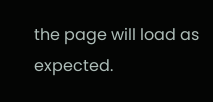the page will load as expected.